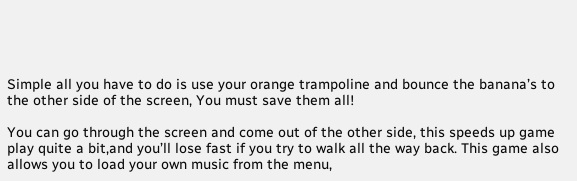Simple all you have to do is use your orange trampoline and bounce the banana’s to the other side of the screen, You must save them all!

You can go through the screen and come out of the other side, this speeds up game play quite a bit,and you’ll lose fast if you try to walk all the way back. This game also allows you to load your own music from the menu,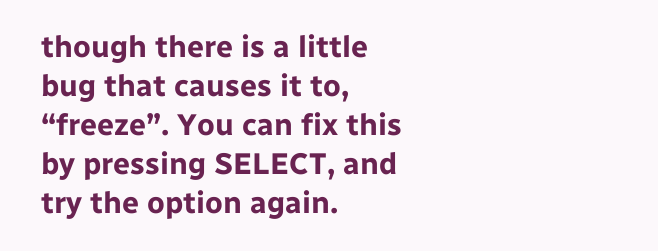though there is a little bug that causes it to, “freeze”. You can fix this by pressing SELECT, and try the option again.